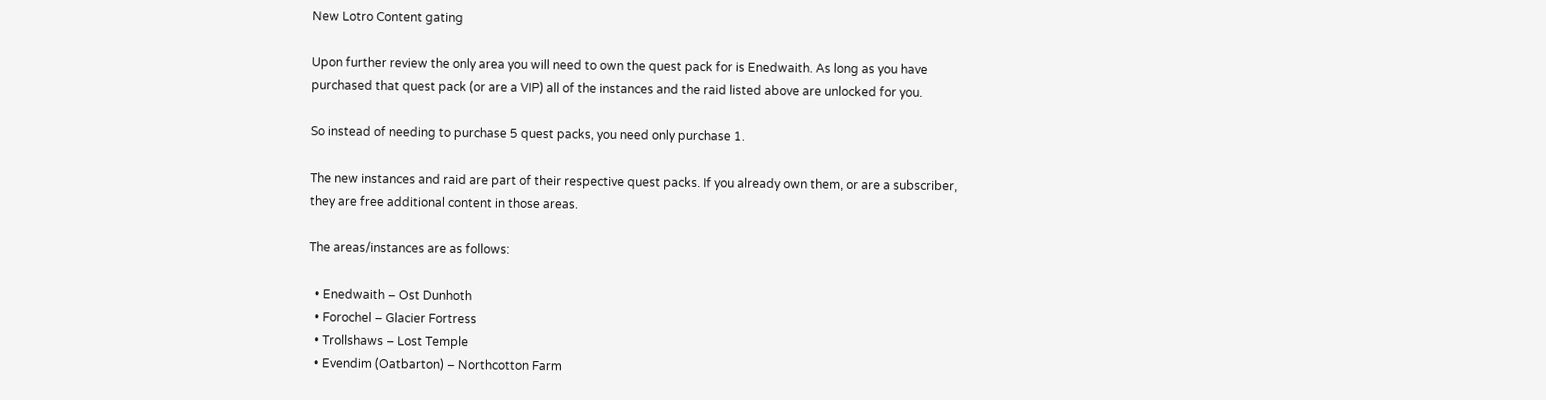New Lotro Content gating

Upon further review the only area you will need to own the quest pack for is Enedwaith. As long as you have purchased that quest pack (or are a VIP) all of the instances and the raid listed above are unlocked for you.

So instead of needing to purchase 5 quest packs, you need only purchase 1.

The new instances and raid are part of their respective quest packs. If you already own them, or are a subscriber, they are free additional content in those areas.

The areas/instances are as follows:

  • Enedwaith – Ost Dunhoth
  • Forochel – Glacier Fortress
  • Trollshaws – Lost Temple
  • Evendim (Oatbarton) – Northcotton Farm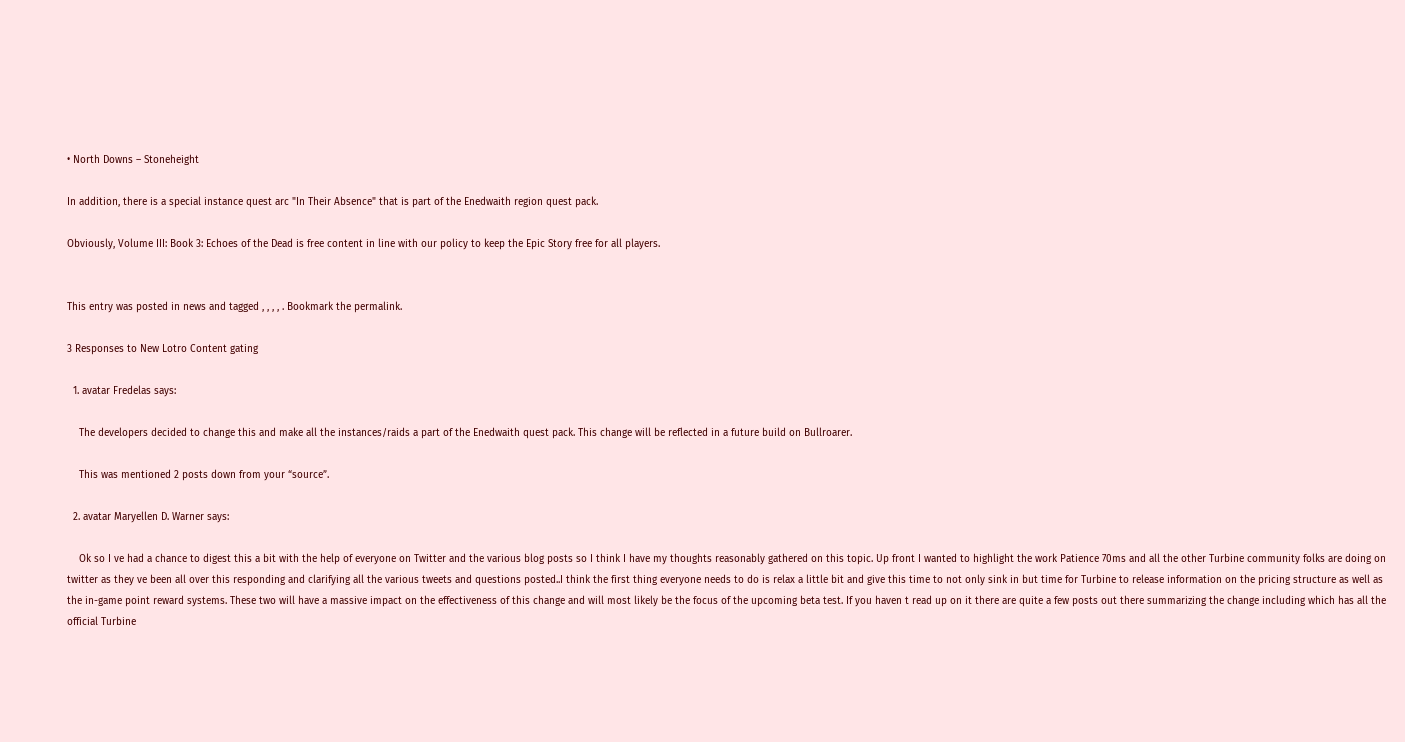• North Downs – Stoneheight

In addition, there is a special instance quest arc "In Their Absence" that is part of the Enedwaith region quest pack.

Obviously, Volume III: Book 3: Echoes of the Dead is free content in line with our policy to keep the Epic Story free for all players.


This entry was posted in news and tagged , , , , . Bookmark the permalink.

3 Responses to New Lotro Content gating

  1. avatar Fredelas says:

    The developers decided to change this and make all the instances/raids a part of the Enedwaith quest pack. This change will be reflected in a future build on Bullroarer.

    This was mentioned 2 posts down from your “source”.

  2. avatar Maryellen D. Warner says:

    Ok so I ve had a chance to digest this a bit with the help of everyone on Twitter and the various blog posts so I think I have my thoughts reasonably gathered on this topic. Up front I wanted to highlight the work Patience 70ms and all the other Turbine community folks are doing on twitter as they ve been all over this responding and clarifying all the various tweets and questions posted..I think the first thing everyone needs to do is relax a little bit and give this time to not only sink in but time for Turbine to release information on the pricing structure as well as the in-game point reward systems. These two will have a massive impact on the effectiveness of this change and will most likely be the focus of the upcoming beta test. If you haven t read up on it there are quite a few posts out there summarizing the change including which has all the official Turbine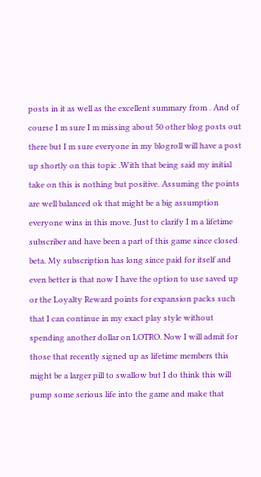posts in it as well as the excellent summary from . And of course I m sure I m missing about 50 other blog posts out there but I m sure everyone in my blogroll will have a post up shortly on this topic .With that being said my initial take on this is nothing but positive. Assuming the points are well balanced ok that might be a big assumption everyone wins in this move. Just to clarify I m a lifetime subscriber and have been a part of this game since closed beta. My subscription has long since paid for itself and even better is that now I have the option to use saved up or the Loyalty Reward points for expansion packs such that I can continue in my exact play style without spending another dollar on LOTRO. Now I will admit for those that recently signed up as lifetime members this might be a larger pill to swallow but I do think this will pump some serious life into the game and make that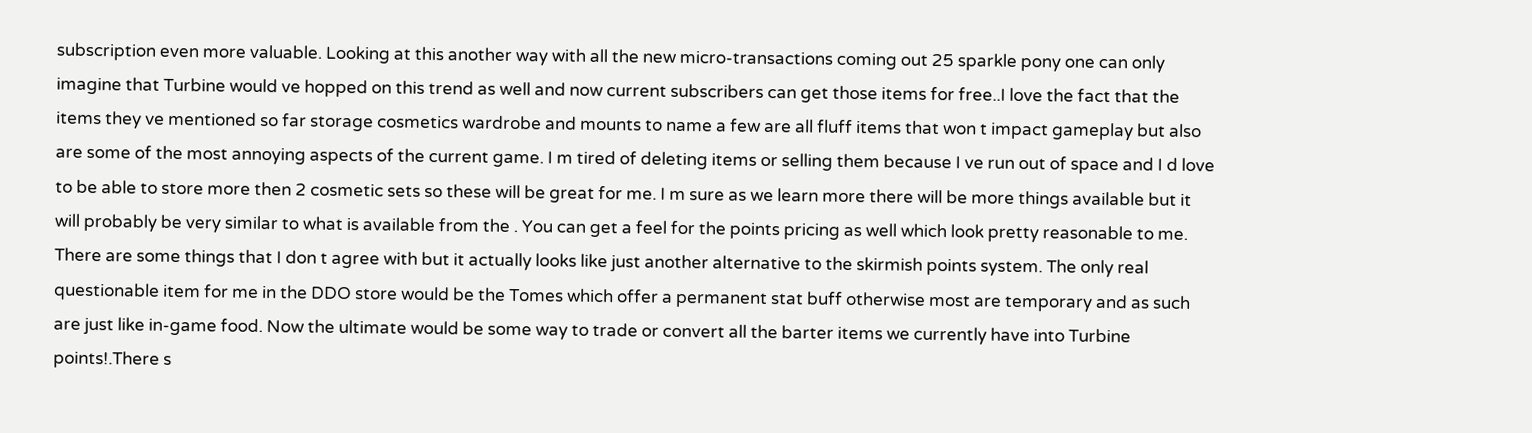subscription even more valuable. Looking at this another way with all the new micro-transactions coming out 25 sparkle pony one can only imagine that Turbine would ve hopped on this trend as well and now current subscribers can get those items for free..I love the fact that the items they ve mentioned so far storage cosmetics wardrobe and mounts to name a few are all fluff items that won t impact gameplay but also are some of the most annoying aspects of the current game. I m tired of deleting items or selling them because I ve run out of space and I d love to be able to store more then 2 cosmetic sets so these will be great for me. I m sure as we learn more there will be more things available but it will probably be very similar to what is available from the . You can get a feel for the points pricing as well which look pretty reasonable to me. There are some things that I don t agree with but it actually looks like just another alternative to the skirmish points system. The only real questionable item for me in the DDO store would be the Tomes which offer a permanent stat buff otherwise most are temporary and as such are just like in-game food. Now the ultimate would be some way to trade or convert all the barter items we currently have into Turbine points!.There s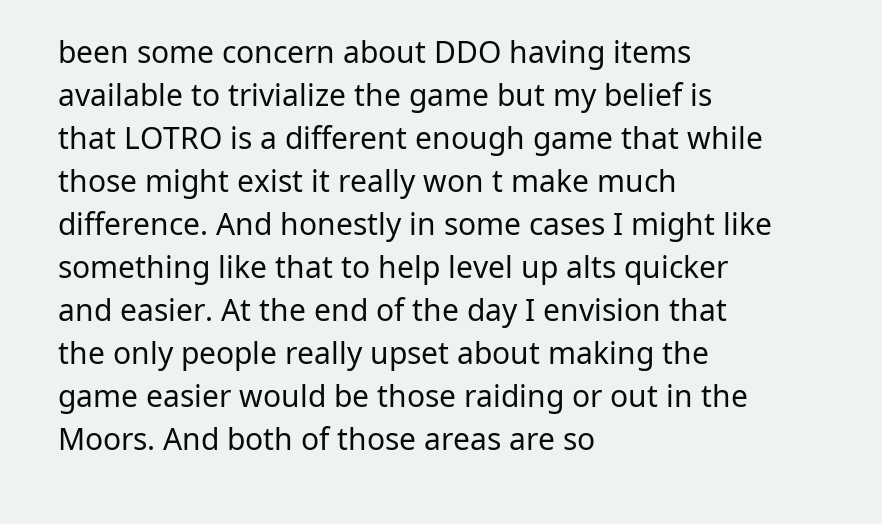been some concern about DDO having items available to trivialize the game but my belief is that LOTRO is a different enough game that while those might exist it really won t make much difference. And honestly in some cases I might like something like that to help level up alts quicker and easier. At the end of the day I envision that the only people really upset about making the game easier would be those raiding or out in the Moors. And both of those areas are so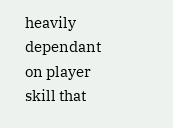heavily dependant on player skill that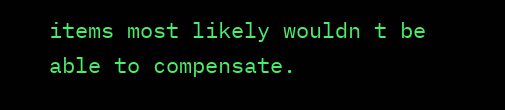items most likely wouldn t be able to compensate.